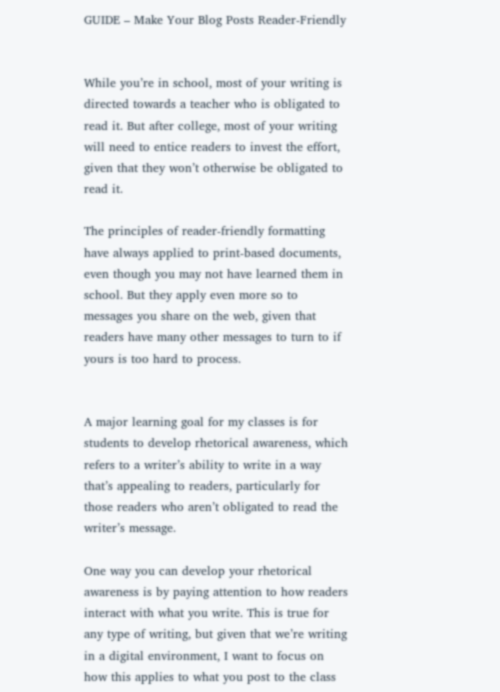GUIDE – Make Your Blog Posts Reader-Friendly


While you’re in school, most of your writing is directed towards a teacher who is obligated to read it. But after college, most of your writing will need to entice readers to invest the effort, given that they won’t otherwise be obligated to read it.

The principles of reader-friendly formatting have always applied to print-based documents, even though you may not have learned them in school. But they apply even more so to messages you share on the web, given that readers have many other messages to turn to if yours is too hard to process.


A major learning goal for my classes is for students to develop rhetorical awareness, which refers to a writer’s ability to write in a way that’s appealing to readers, particularly for those readers who aren’t obligated to read the writer’s message.

One way you can develop your rhetorical awareness is by paying attention to how readers interact with what you write. This is true for any type of writing, but given that we’re writing in a digital environment, I want to focus on how this applies to what you post to the class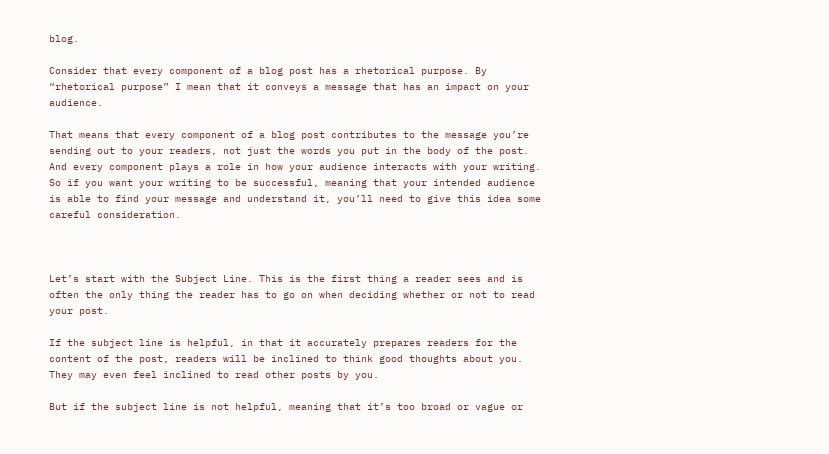blog.

Consider that every component of a blog post has a rhetorical purpose. By “rhetorical purpose” I mean that it conveys a message that has an impact on your audience.

That means that every component of a blog post contributes to the message you’re sending out to your readers, not just the words you put in the body of the post. And every component plays a role in how your audience interacts with your writing. So if you want your writing to be successful, meaning that your intended audience is able to find your message and understand it, you’ll need to give this idea some careful consideration.



Let’s start with the Subject Line. This is the first thing a reader sees and is often the only thing the reader has to go on when deciding whether or not to read your post.

If the subject line is helpful, in that it accurately prepares readers for the content of the post, readers will be inclined to think good thoughts about you. They may even feel inclined to read other posts by you.

But if the subject line is not helpful, meaning that it’s too broad or vague or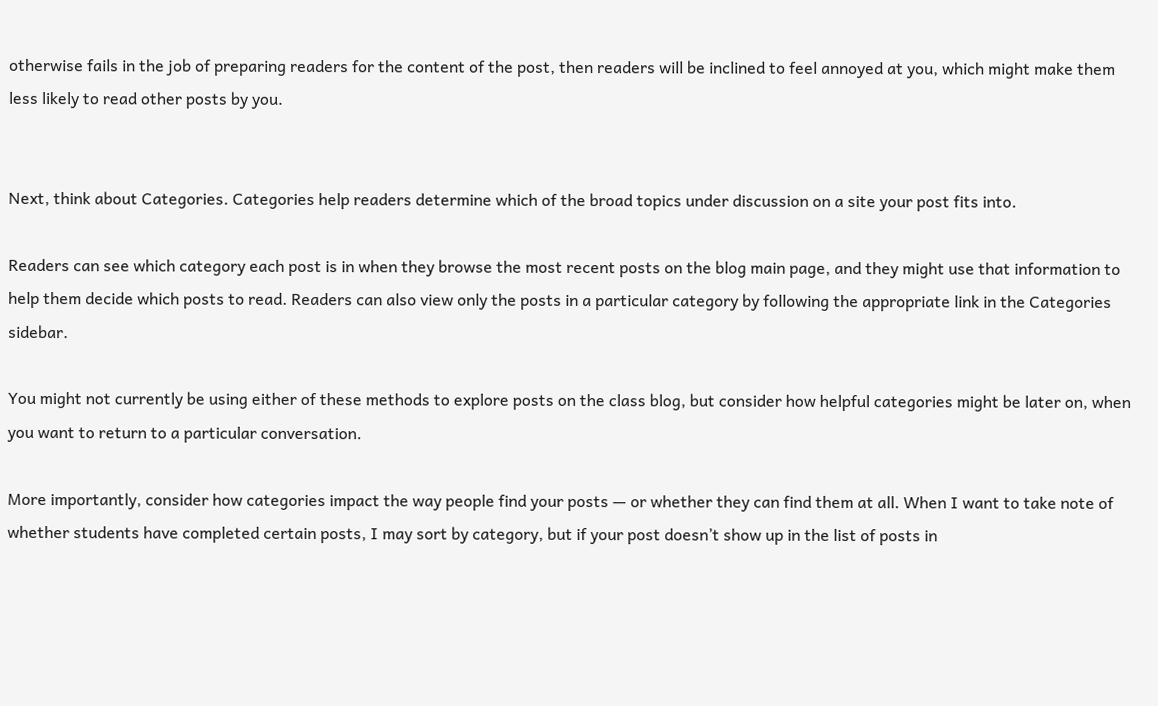otherwise fails in the job of preparing readers for the content of the post, then readers will be inclined to feel annoyed at you, which might make them less likely to read other posts by you.


Next, think about Categories. Categories help readers determine which of the broad topics under discussion on a site your post fits into.

Readers can see which category each post is in when they browse the most recent posts on the blog main page, and they might use that information to help them decide which posts to read. Readers can also view only the posts in a particular category by following the appropriate link in the Categories sidebar.

You might not currently be using either of these methods to explore posts on the class blog, but consider how helpful categories might be later on, when you want to return to a particular conversation.

More importantly, consider how categories impact the way people find your posts — or whether they can find them at all. When I want to take note of whether students have completed certain posts, I may sort by category, but if your post doesn’t show up in the list of posts in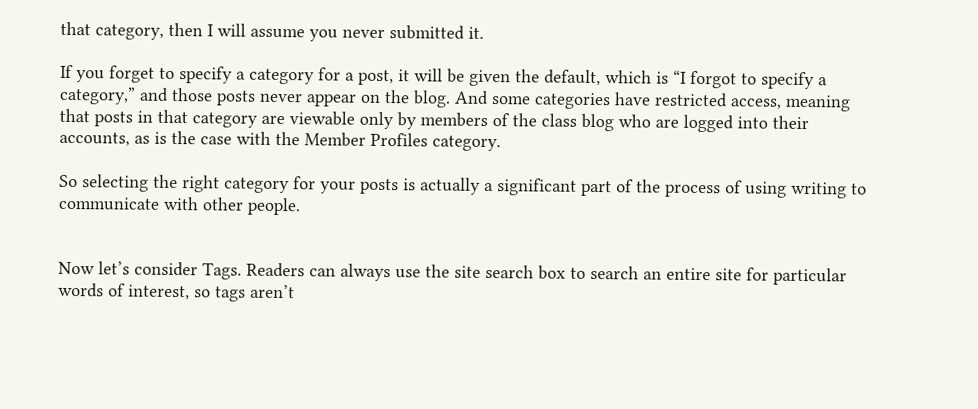that category, then I will assume you never submitted it.

If you forget to specify a category for a post, it will be given the default, which is “I forgot to specify a category,” and those posts never appear on the blog. And some categories have restricted access, meaning that posts in that category are viewable only by members of the class blog who are logged into their accounts, as is the case with the Member Profiles category.

So selecting the right category for your posts is actually a significant part of the process of using writing to communicate with other people.


Now let’s consider Tags. Readers can always use the site search box to search an entire site for particular words of interest, so tags aren’t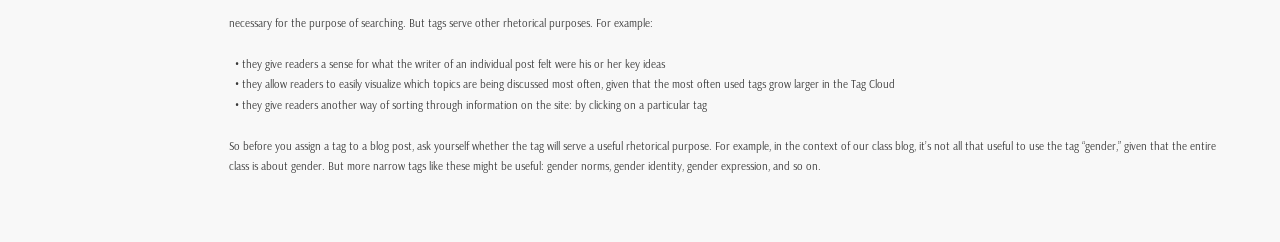necessary for the purpose of searching. But tags serve other rhetorical purposes. For example:

  • they give readers a sense for what the writer of an individual post felt were his or her key ideas
  • they allow readers to easily visualize which topics are being discussed most often, given that the most often used tags grow larger in the Tag Cloud
  • they give readers another way of sorting through information on the site: by clicking on a particular tag

So before you assign a tag to a blog post, ask yourself whether the tag will serve a useful rhetorical purpose. For example, in the context of our class blog, it’s not all that useful to use the tag “gender,” given that the entire class is about gender. But more narrow tags like these might be useful: gender norms, gender identity, gender expression, and so on.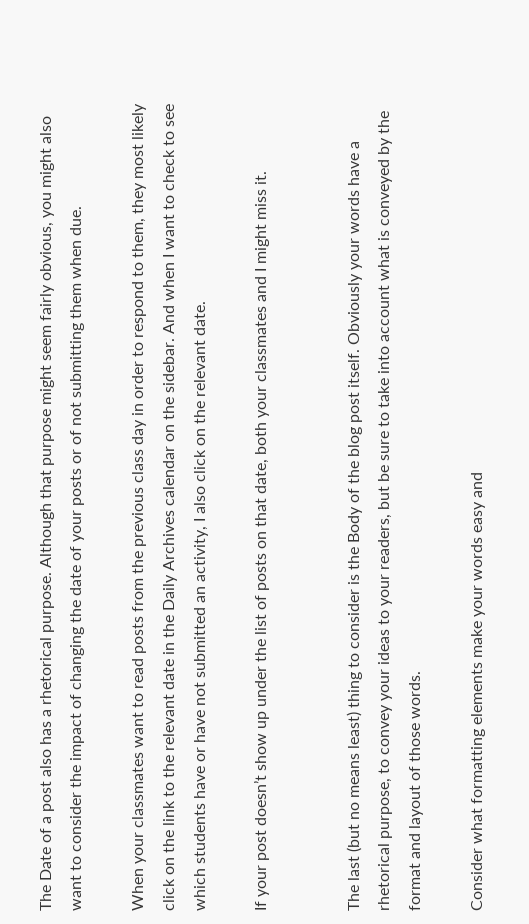The Date of a post also has a rhetorical purpose. Although that purpose might seem fairly obvious, you might also want to consider the impact of changing the date of your posts or of not submitting them when due.

When your classmates want to read posts from the previous class day in order to respond to them, they most likely click on the link to the relevant date in the Daily Archives calendar on the sidebar. And when I want to check to see which students have or have not submitted an activity, I also click on the relevant date.

If your post doesn’t show up under the list of posts on that date, both your classmates and I might miss it.


The last (but no means least) thing to consider is the Body of the blog post itself. Obviously your words have a rhetorical purpose, to convey your ideas to your readers, but be sure to take into account what is conveyed by the format and layout of those words.

Consider what formatting elements make your words easy and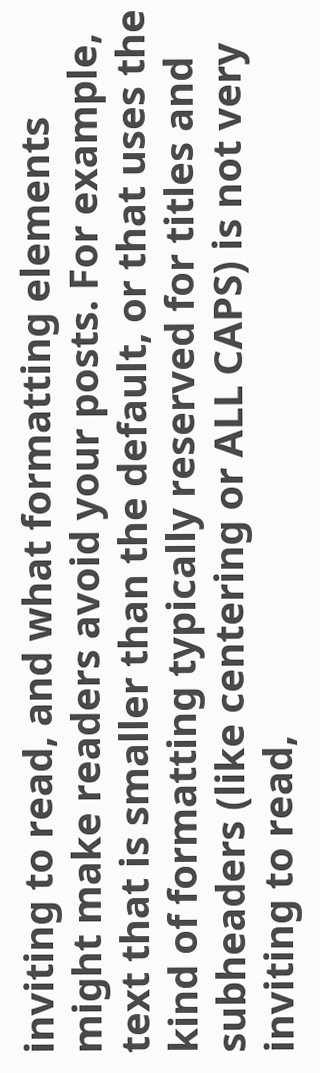inviting to read, and what formatting elements might make readers avoid your posts. For example, text that is smaller than the default, or that uses the kind of formatting typically reserved for titles and subheaders (like centering or ALL CAPS) is not very inviting to read,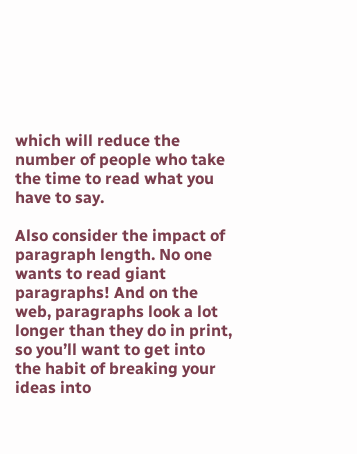which will reduce the number of people who take the time to read what you have to say.

Also consider the impact of paragraph length. No one wants to read giant paragraphs! And on the web, paragraphs look a lot longer than they do in print, so you’ll want to get into the habit of breaking your ideas into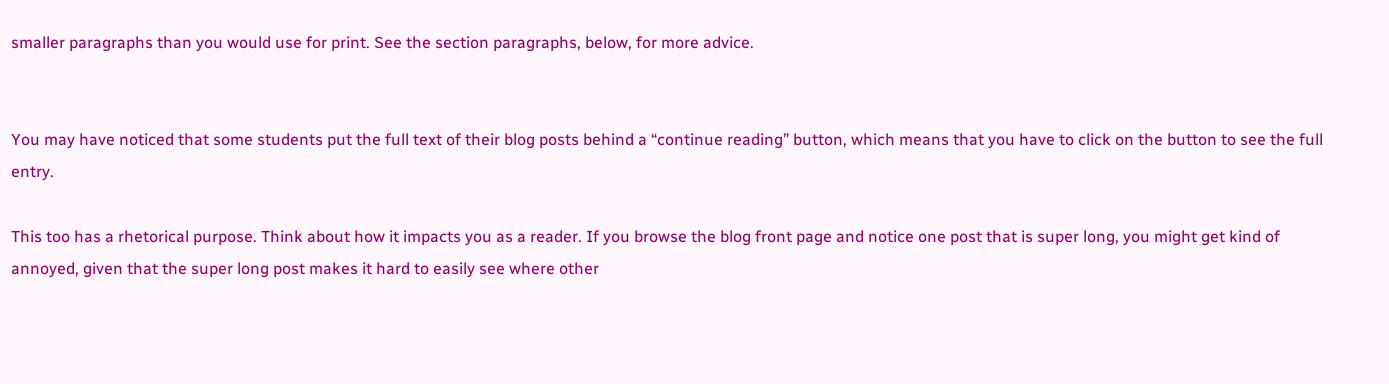smaller paragraphs than you would use for print. See the section paragraphs, below, for more advice.


You may have noticed that some students put the full text of their blog posts behind a “continue reading” button, which means that you have to click on the button to see the full entry.

This too has a rhetorical purpose. Think about how it impacts you as a reader. If you browse the blog front page and notice one post that is super long, you might get kind of annoyed, given that the super long post makes it hard to easily see where other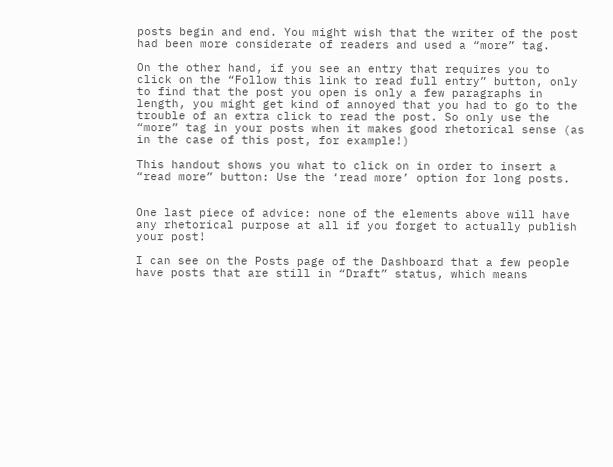posts begin and end. You might wish that the writer of the post had been more considerate of readers and used a “more” tag.

On the other hand, if you see an entry that requires you to click on the “Follow this link to read full entry” button, only to find that the post you open is only a few paragraphs in length, you might get kind of annoyed that you had to go to the trouble of an extra click to read the post. So only use the “more” tag in your posts when it makes good rhetorical sense (as in the case of this post, for example!)

This handout shows you what to click on in order to insert a “read more” button: Use the ‘read more’ option for long posts.


One last piece of advice: none of the elements above will have any rhetorical purpose at all if you forget to actually publish your post!

I can see on the Posts page of the Dashboard that a few people have posts that are still in “Draft” status, which means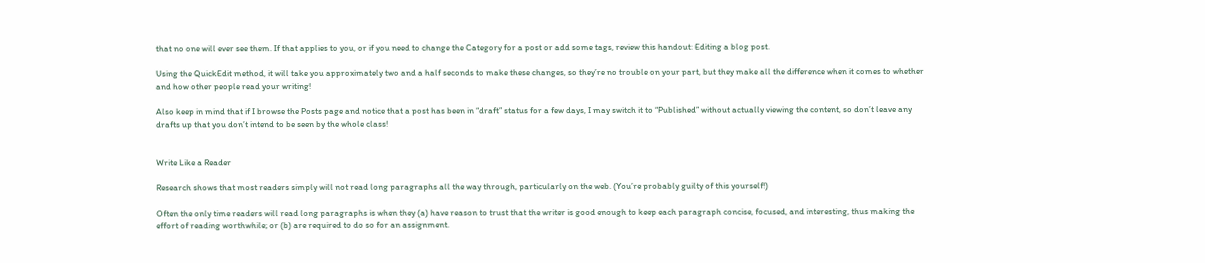that no one will ever see them. If that applies to you, or if you need to change the Category for a post or add some tags, review this handout: Editing a blog post.

Using the QuickEdit method, it will take you approximately two and a half seconds to make these changes, so they’re no trouble on your part, but they make all the difference when it comes to whether and how other people read your writing!

Also keep in mind that if I browse the Posts page and notice that a post has been in “draft” status for a few days, I may switch it to “Published” without actually viewing the content, so don’t leave any drafts up that you don’t intend to be seen by the whole class!


Write Like a Reader

Research shows that most readers simply will not read long paragraphs all the way through, particularly on the web. (You’re probably guilty of this yourself!)

Often the only time readers will read long paragraphs is when they (a) have reason to trust that the writer is good enough to keep each paragraph concise, focused, and interesting, thus making the effort of reading worthwhile; or (b) are required to do so for an assignment.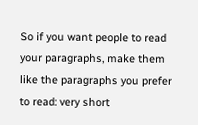So if you want people to read your paragraphs, make them like the paragraphs you prefer to read: very short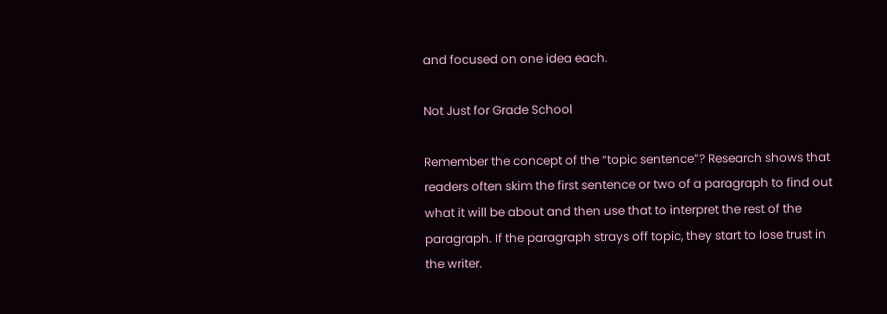and focused on one idea each.

Not Just for Grade School

Remember the concept of the “topic sentence”? Research shows that readers often skim the first sentence or two of a paragraph to find out what it will be about and then use that to interpret the rest of the paragraph. If the paragraph strays off topic, they start to lose trust in the writer.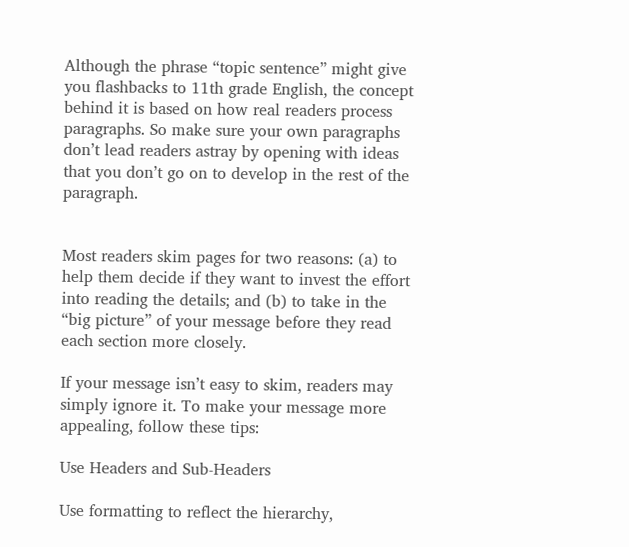Although the phrase “topic sentence” might give you flashbacks to 11th grade English, the concept behind it is based on how real readers process paragraphs. So make sure your own paragraphs don’t lead readers astray by opening with ideas that you don’t go on to develop in the rest of the paragraph.


Most readers skim pages for two reasons: (a) to help them decide if they want to invest the effort into reading the details; and (b) to take in the “big picture” of your message before they read each section more closely.

If your message isn’t easy to skim, readers may simply ignore it. To make your message more appealing, follow these tips:

Use Headers and Sub-Headers

Use formatting to reflect the hierarchy,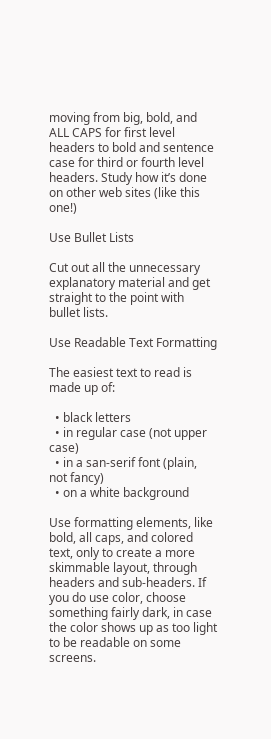moving from big, bold, and ALL CAPS for first level headers to bold and sentence case for third or fourth level headers. Study how it’s done on other web sites (like this one!)

Use Bullet Lists

Cut out all the unnecessary explanatory material and get straight to the point with bullet lists.

Use Readable Text Formatting

The easiest text to read is made up of:

  • black letters
  • in regular case (not upper case)
  • in a san-serif font (plain, not fancy)
  • on a white background

Use formatting elements, like bold, all caps, and colored text, only to create a more skimmable layout, through headers and sub-headers. If you do use color, choose something fairly dark, in case the color shows up as too light to be readable on some screens.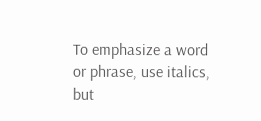To emphasize a word or phrase, use italics, but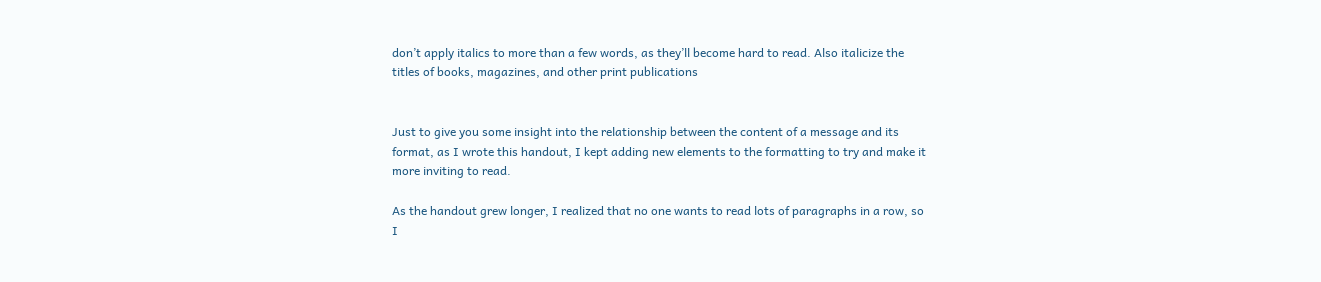don’t apply italics to more than a few words, as they’ll become hard to read. Also italicize the titles of books, magazines, and other print publications


Just to give you some insight into the relationship between the content of a message and its format, as I wrote this handout, I kept adding new elements to the formatting to try and make it more inviting to read.

As the handout grew longer, I realized that no one wants to read lots of paragraphs in a row, so I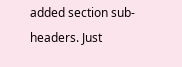added section sub-headers. Just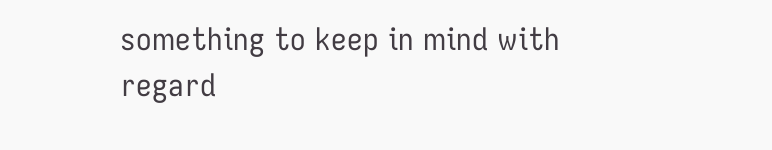something to keep in mind with regard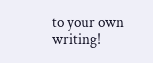to your own writing!